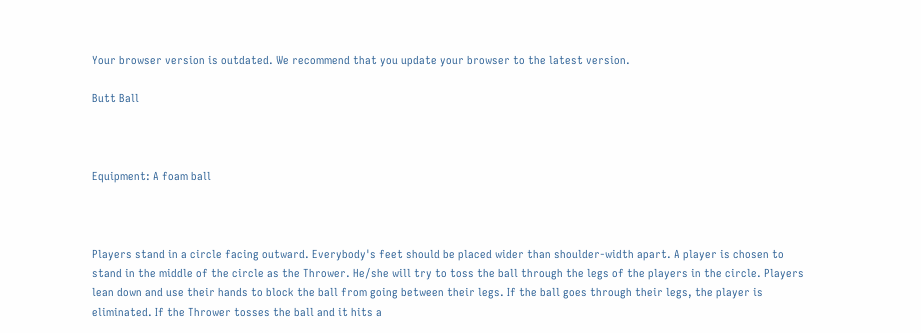Your browser version is outdated. We recommend that you update your browser to the latest version.

Butt Ball



Equipment: A foam ball



Players stand in a circle facing outward. Everybody's feet should be placed wider than shoulder-width apart. A player is chosen to stand in the middle of the circle as the Thrower. He/she will try to toss the ball through the legs of the players in the circle. Players lean down and use their hands to block the ball from going between their legs. If the ball goes through their legs, the player is eliminated. If the Thrower tosses the ball and it hits a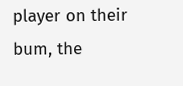player on their bum, the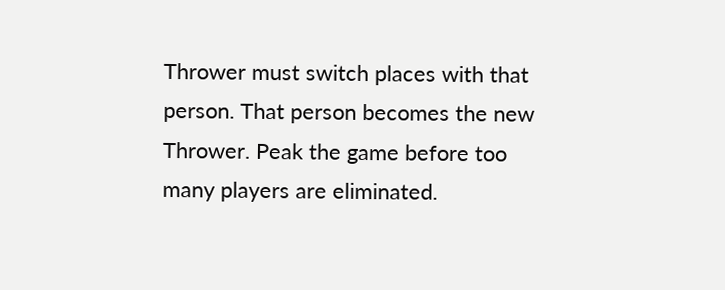Thrower must switch places with that person. That person becomes the new Thrower. Peak the game before too many players are eliminated.